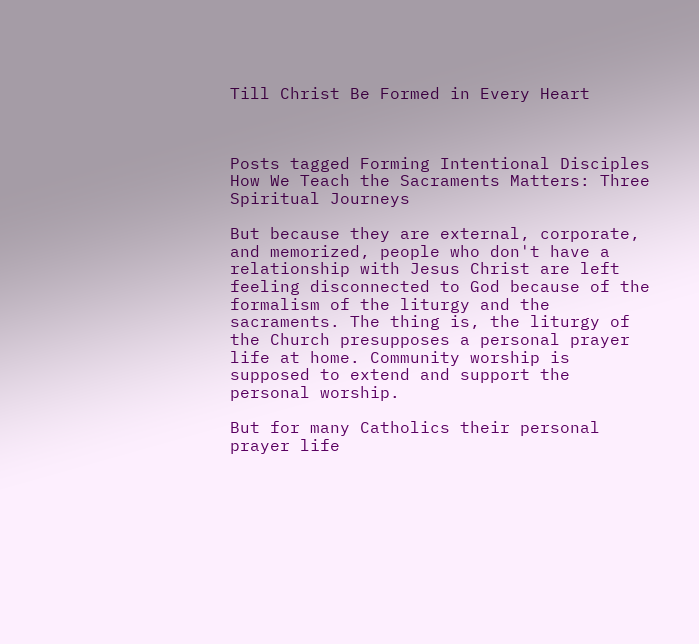Till Christ Be Formed in Every Heart



Posts tagged Forming Intentional Disciples
How We Teach the Sacraments Matters: Three Spiritual Journeys

But because they are external, corporate, and memorized, people who don't have a relationship with Jesus Christ are left feeling disconnected to God because of the formalism of the liturgy and the sacraments. The thing is, the liturgy of the Church presupposes a personal prayer life at home. Community worship is supposed to extend and support the personal worship.

But for many Catholics their personal prayer life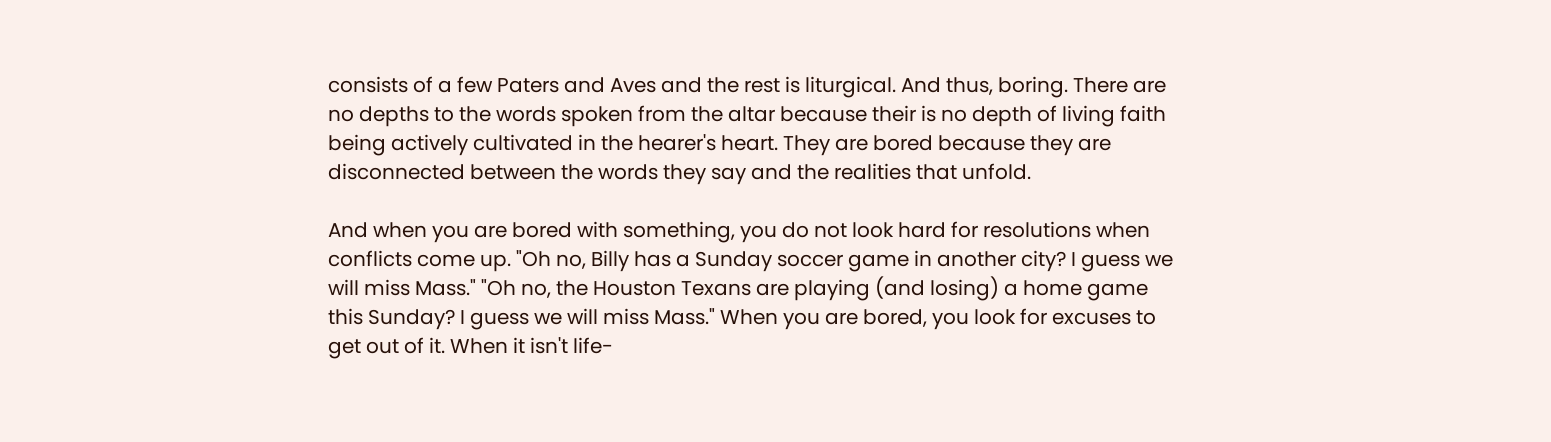consists of a few Paters and Aves and the rest is liturgical. And thus, boring. There are no depths to the words spoken from the altar because their is no depth of living faith being actively cultivated in the hearer's heart. They are bored because they are disconnected between the words they say and the realities that unfold.

And when you are bored with something, you do not look hard for resolutions when conflicts come up. "Oh no, Billy has a Sunday soccer game in another city? I guess we will miss Mass." "Oh no, the Houston Texans are playing (and losing) a home game this Sunday? I guess we will miss Mass." When you are bored, you look for excuses to get out of it. When it isn't life-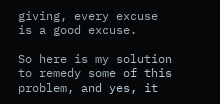giving, every excuse is a good excuse.

So here is my solution to remedy some of this problem, and yes, it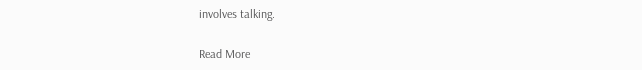involves talking.

Read More